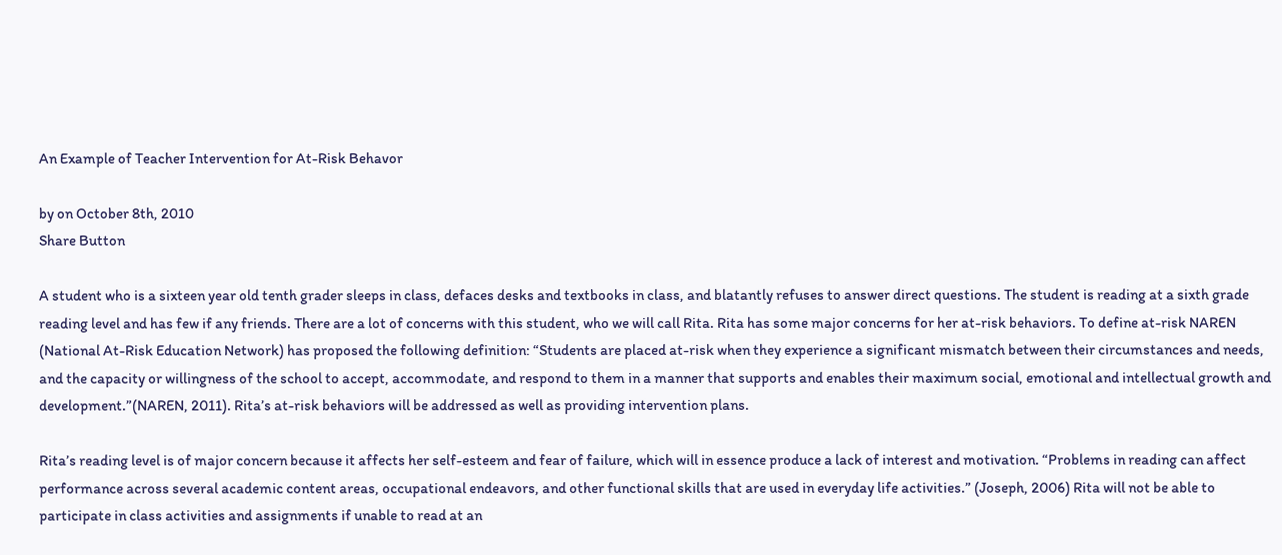An Example of Teacher Intervention for At-Risk Behavor

by on October 8th, 2010
Share Button

A student who is a sixteen year old tenth grader sleeps in class, defaces desks and textbooks in class, and blatantly refuses to answer direct questions. The student is reading at a sixth grade reading level and has few if any friends. There are a lot of concerns with this student, who we will call Rita. Rita has some major concerns for her at-risk behaviors. To define at-risk NAREN (National At-Risk Education Network) has proposed the following definition: “Students are placed at-risk when they experience a significant mismatch between their circumstances and needs, and the capacity or willingness of the school to accept, accommodate, and respond to them in a manner that supports and enables their maximum social, emotional and intellectual growth and development.”(NAREN, 2011). Rita’s at-risk behaviors will be addressed as well as providing intervention plans.

Rita’s reading level is of major concern because it affects her self-esteem and fear of failure, which will in essence produce a lack of interest and motivation. “Problems in reading can affect performance across several academic content areas, occupational endeavors, and other functional skills that are used in everyday life activities.” (Joseph, 2006) Rita will not be able to participate in class activities and assignments if unable to read at an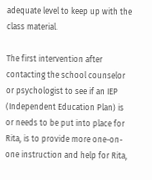adequate level to keep up with the class material.

The first intervention after contacting the school counselor or psychologist to see if an IEP (Independent Education Plan) is or needs to be put into place for Rita, is to provide more one-on-one instruction and help for Rita,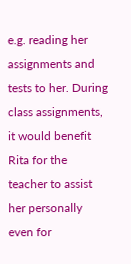e.g. reading her assignments and tests to her. During class assignments, it would benefit Rita for the teacher to assist her personally even for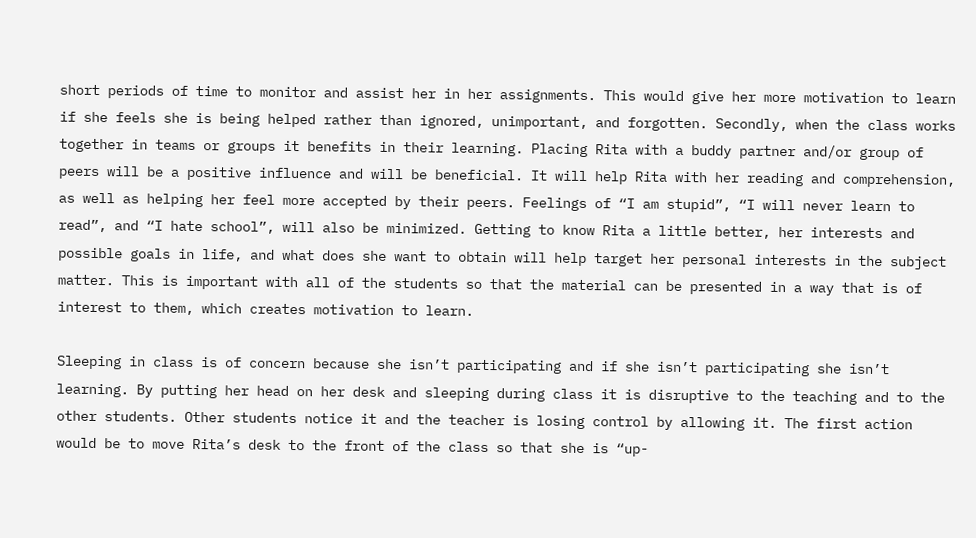short periods of time to monitor and assist her in her assignments. This would give her more motivation to learn if she feels she is being helped rather than ignored, unimportant, and forgotten. Secondly, when the class works together in teams or groups it benefits in their learning. Placing Rita with a buddy partner and/or group of peers will be a positive influence and will be beneficial. It will help Rita with her reading and comprehension, as well as helping her feel more accepted by their peers. Feelings of “I am stupid”, “I will never learn to read”, and “I hate school”, will also be minimized. Getting to know Rita a little better, her interests and possible goals in life, and what does she want to obtain will help target her personal interests in the subject matter. This is important with all of the students so that the material can be presented in a way that is of interest to them, which creates motivation to learn.

Sleeping in class is of concern because she isn’t participating and if she isn’t participating she isn’t learning. By putting her head on her desk and sleeping during class it is disruptive to the teaching and to the other students. Other students notice it and the teacher is losing control by allowing it. The first action would be to move Rita’s desk to the front of the class so that she is “up-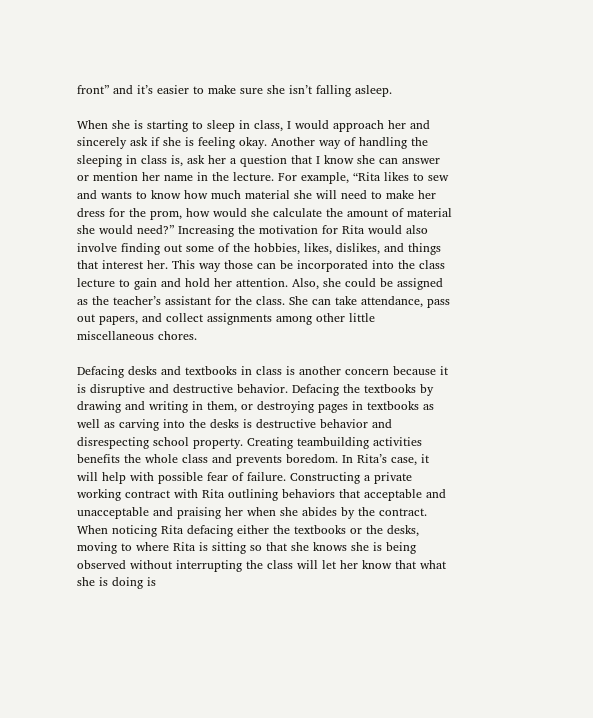front” and it’s easier to make sure she isn’t falling asleep.

When she is starting to sleep in class, I would approach her and sincerely ask if she is feeling okay. Another way of handling the sleeping in class is, ask her a question that I know she can answer or mention her name in the lecture. For example, “Rita likes to sew and wants to know how much material she will need to make her dress for the prom, how would she calculate the amount of material she would need?” Increasing the motivation for Rita would also involve finding out some of the hobbies, likes, dislikes, and things that interest her. This way those can be incorporated into the class lecture to gain and hold her attention. Also, she could be assigned as the teacher’s assistant for the class. She can take attendance, pass out papers, and collect assignments among other little miscellaneous chores.

Defacing desks and textbooks in class is another concern because it is disruptive and destructive behavior. Defacing the textbooks by drawing and writing in them, or destroying pages in textbooks as well as carving into the desks is destructive behavior and disrespecting school property. Creating teambuilding activities benefits the whole class and prevents boredom. In Rita’s case, it will help with possible fear of failure. Constructing a private working contract with Rita outlining behaviors that acceptable and unacceptable and praising her when she abides by the contract. When noticing Rita defacing either the textbooks or the desks, moving to where Rita is sitting so that she knows she is being observed without interrupting the class will let her know that what she is doing is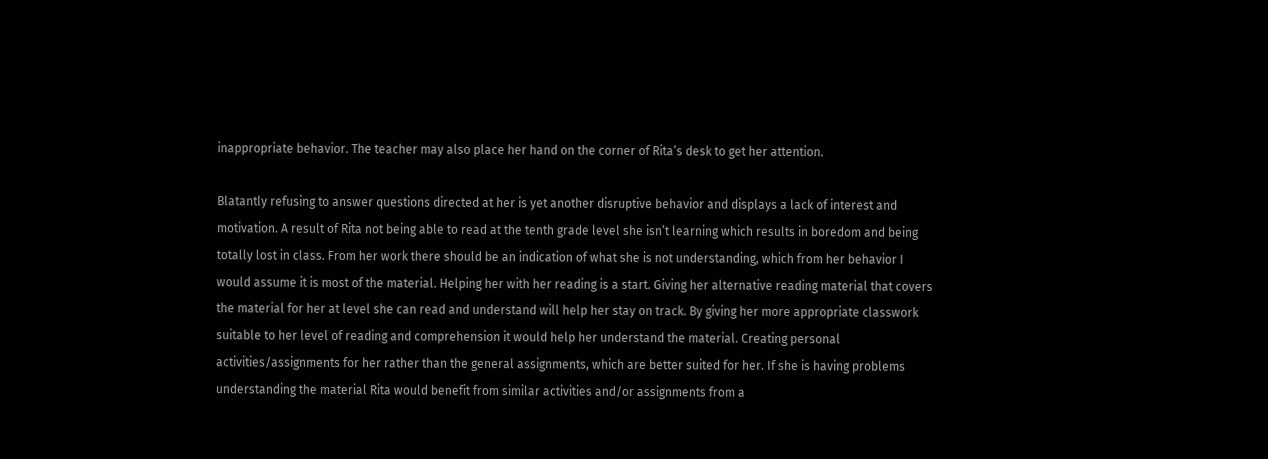inappropriate behavior. The teacher may also place her hand on the corner of Rita’s desk to get her attention.

Blatantly refusing to answer questions directed at her is yet another disruptive behavior and displays a lack of interest and motivation. A result of Rita not being able to read at the tenth grade level she isn’t learning which results in boredom and being totally lost in class. From her work there should be an indication of what she is not understanding, which from her behavior I would assume it is most of the material. Helping her with her reading is a start. Giving her alternative reading material that covers the material for her at level she can read and understand will help her stay on track. By giving her more appropriate classwork suitable to her level of reading and comprehension it would help her understand the material. Creating personal activities/assignments for her rather than the general assignments, which are better suited for her. If she is having problems understanding the material Rita would benefit from similar activities and/or assignments from a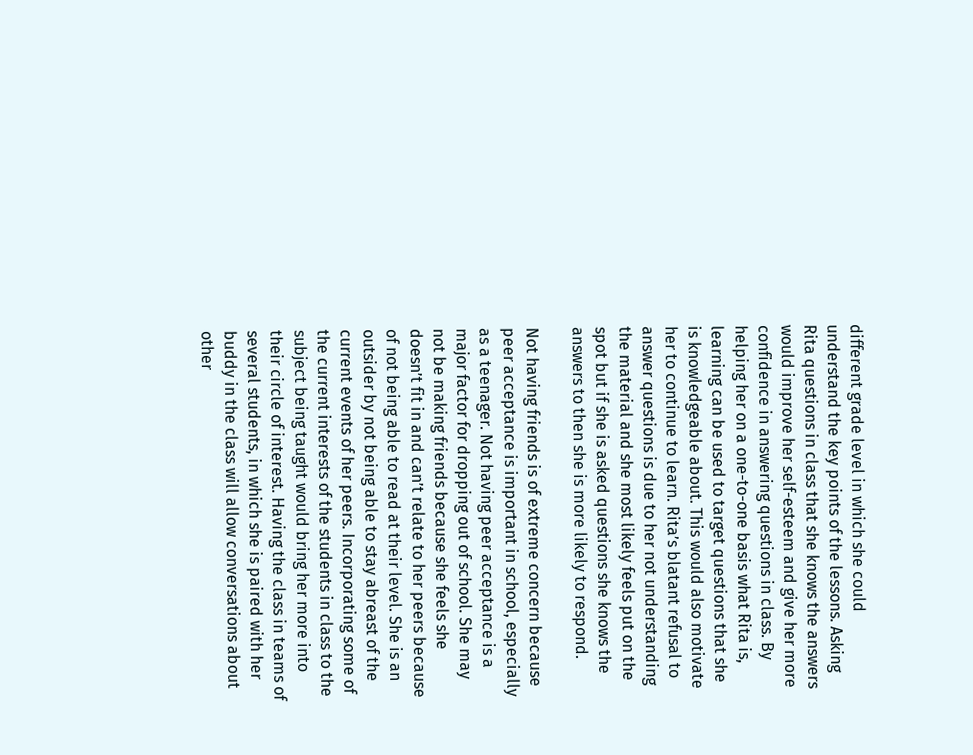different grade level in which she could understand the key points of the lessons. Asking Rita questions in class that she knows the answers would improve her self-esteem and give her more confidence in answering questions in class. By helping her on a one-to-one basis what Rita is, learning can be used to target questions that she is knowledgeable about. This would also motivate her to continue to learn. Rita’s blatant refusal to answer questions is due to her not understanding the material and she most likely feels put on the spot but if she is asked questions she knows the answers to then she is more likely to respond.

Not having friends is of extreme concern because peer acceptance is important in school, especially as a teenager. Not having peer acceptance is a major factor for dropping out of school. She may not be making friends because she feels she doesn’t fit in and can’t relate to her peers because of not being able to read at their level. She is an outsider by not being able to stay abreast of the current events of her peers. Incorporating some of the current interests of the students in class to the subject being taught would bring her more into their circle of interest. Having the class in teams of several students, in which she is paired with her buddy in the class will allow conversations about other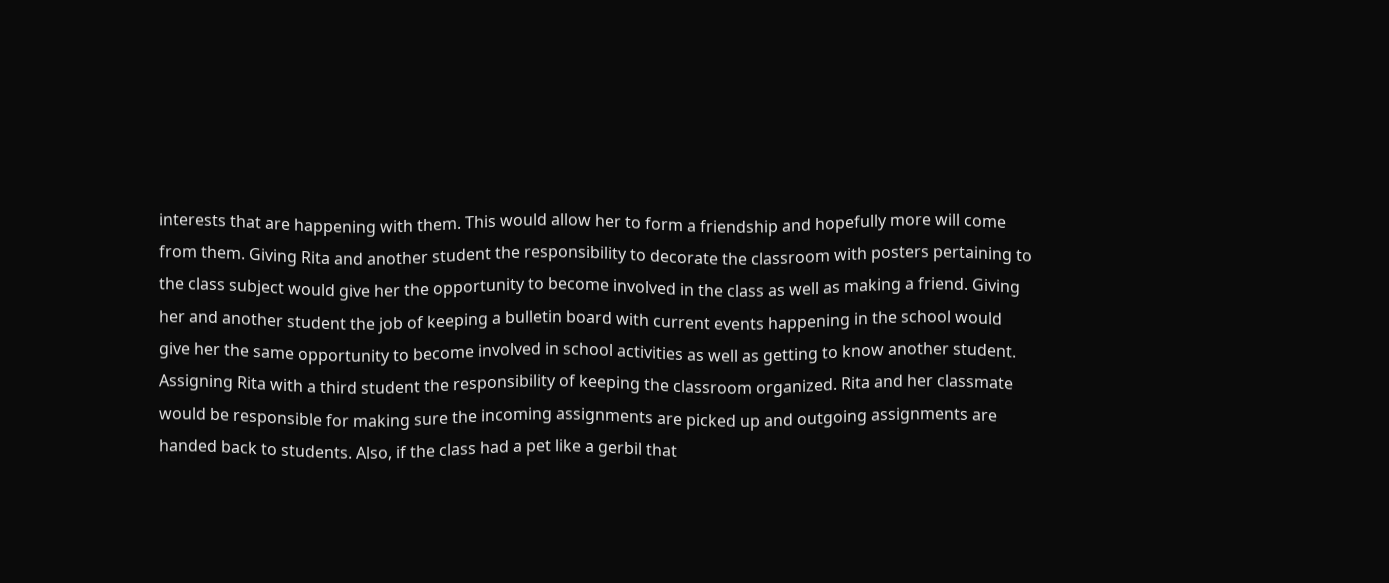interests that are happening with them. This would allow her to form a friendship and hopefully more will come from them. Giving Rita and another student the responsibility to decorate the classroom with posters pertaining to the class subject would give her the opportunity to become involved in the class as well as making a friend. Giving her and another student the job of keeping a bulletin board with current events happening in the school would give her the same opportunity to become involved in school activities as well as getting to know another student. Assigning Rita with a third student the responsibility of keeping the classroom organized. Rita and her classmate would be responsible for making sure the incoming assignments are picked up and outgoing assignments are handed back to students. Also, if the class had a pet like a gerbil that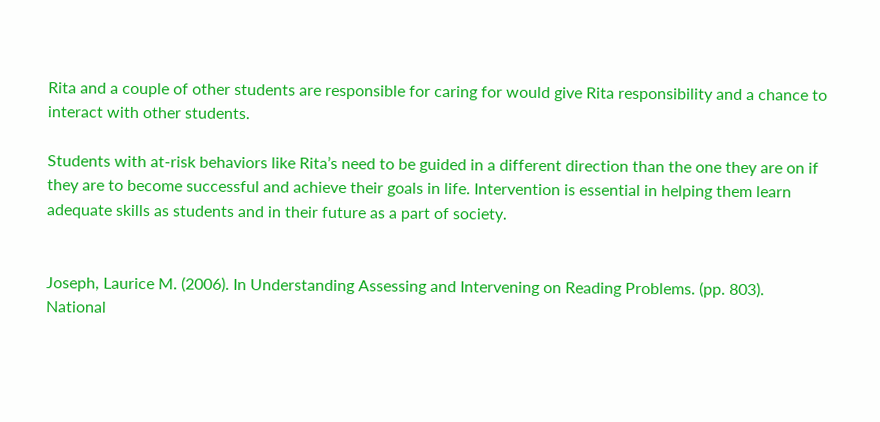Rita and a couple of other students are responsible for caring for would give Rita responsibility and a chance to interact with other students.

Students with at-risk behaviors like Rita’s need to be guided in a different direction than the one they are on if they are to become successful and achieve their goals in life. Intervention is essential in helping them learn adequate skills as students and in their future as a part of society.


Joseph, Laurice M. (2006). In Understanding Assessing and Intervening on Reading Problems. (pp. 803). National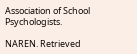Association of School Psychologists.

NAREN. Retrieved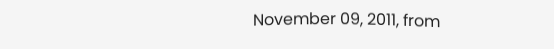November 09, 2011, from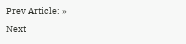Prev Article: »
Next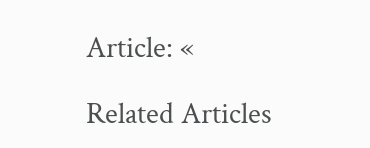Article: «

Related Articles